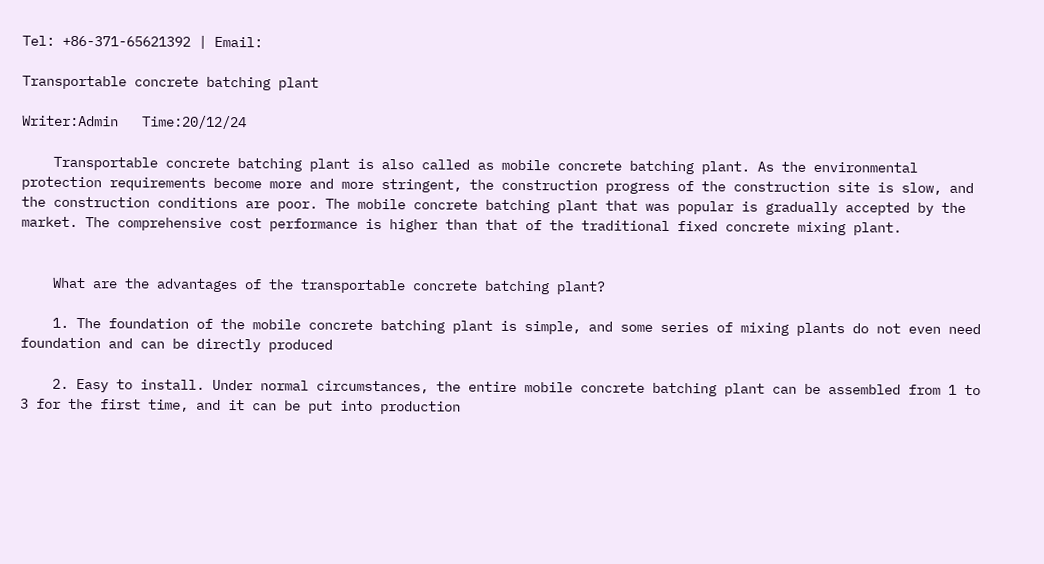Tel: +86-371-65621392 | Email:

Transportable concrete batching plant

Writer:Admin   Time:20/12/24

    Transportable concrete batching plant is also called as mobile concrete batching plant. As the environmental protection requirements become more and more stringent, the construction progress of the construction site is slow, and the construction conditions are poor. The mobile concrete batching plant that was popular is gradually accepted by the market. The comprehensive cost performance is higher than that of the traditional fixed concrete mixing plant.


    What are the advantages of the transportable concrete batching plant?

    1. The foundation of the mobile concrete batching plant is simple, and some series of mixing plants do not even need foundation and can be directly produced

    2. Easy to install. Under normal circumstances, the entire mobile concrete batching plant can be assembled from 1 to 3 for the first time, and it can be put into production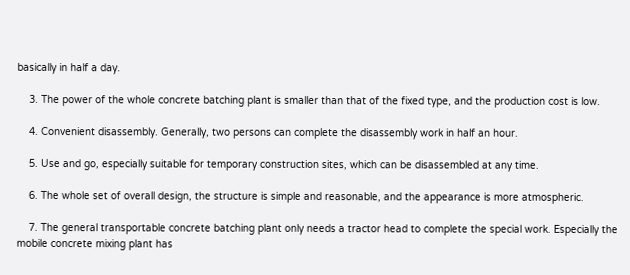basically in half a day.

    3. The power of the whole concrete batching plant is smaller than that of the fixed type, and the production cost is low.

    4. Convenient disassembly. Generally, two persons can complete the disassembly work in half an hour.

    5. Use and go, especially suitable for temporary construction sites, which can be disassembled at any time.

    6. The whole set of overall design, the structure is simple and reasonable, and the appearance is more atmospheric.

    7. The general transportable concrete batching plant only needs a tractor head to complete the special work. Especially the mobile concrete mixing plant has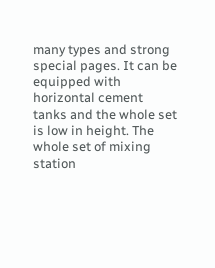many types and strong special pages. It can be equipped with horizontal cement tanks and the whole set is low in height. The whole set of mixing station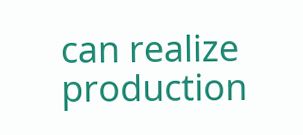can realize production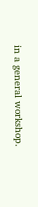in a general workshop.